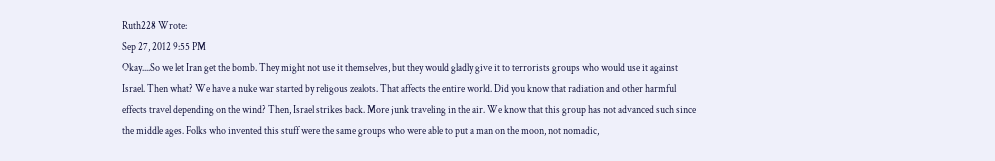Ruth228 Wrote:
Sep 27, 2012 9:55 PM
Okay....So we let Iran get the bomb. They might not use it themselves, but they would gladly give it to terrorists groups who would use it against Israel. Then what? We have a nuke war started by religous zealots. That affects the entire world. Did you know that radiation and other harmful effects travel depending on the wind? Then, Israel strikes back. More junk traveling in the air. We know that this group has not advanced such since the middle ages. Folks who invented this stuff were the same groups who were able to put a man on the moon, not nomadic,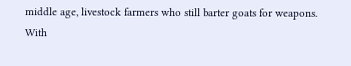middle age, livestock farmers who still barter goats for weapons. With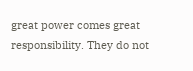great power comes great responsibility. They do not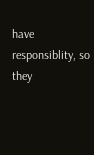have responsiblity, so they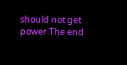should not get power.The end